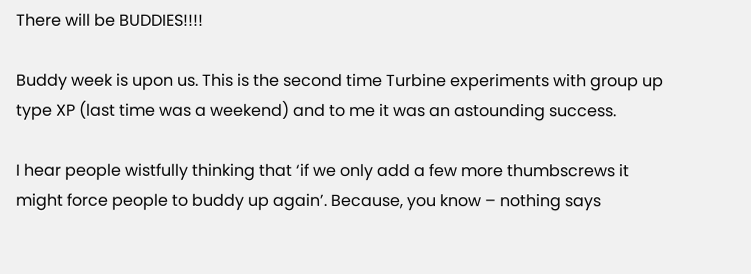There will be BUDDIES!!!!

Buddy week is upon us. This is the second time Turbine experiments with group up type XP (last time was a weekend) and to me it was an astounding success.

I hear people wistfully thinking that ‘if we only add a few more thumbscrews it might force people to buddy up again’. Because, you know – nothing says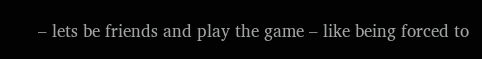– lets be friends and play the game – like being forced to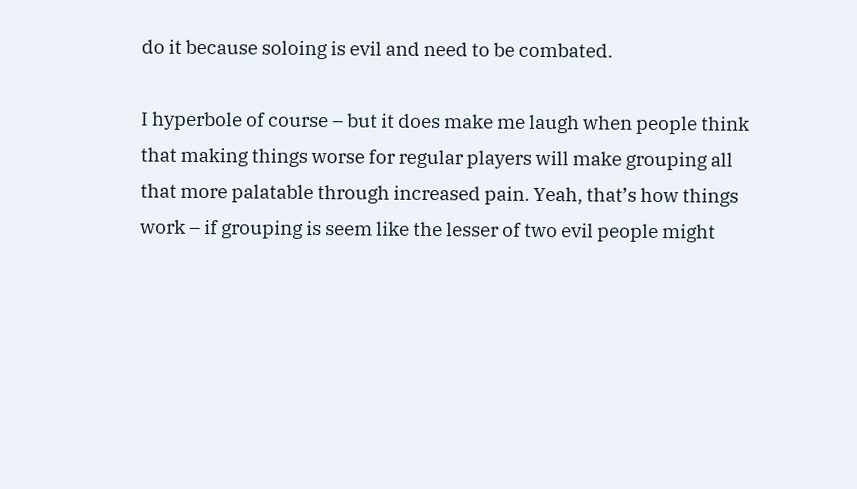do it because soloing is evil and need to be combated.

I hyperbole of course – but it does make me laugh when people think that making things worse for regular players will make grouping all that more palatable through increased pain. Yeah, that’s how things work – if grouping is seem like the lesser of two evil people might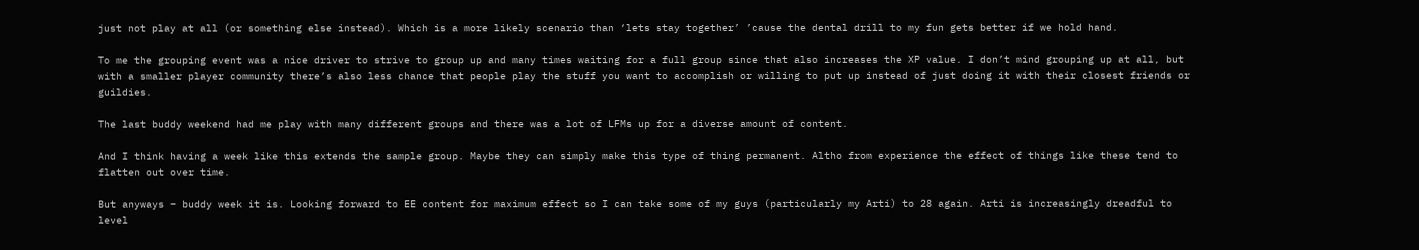just not play at all (or something else instead). Which is a more likely scenario than ‘lets stay together’ ’cause the dental drill to my fun gets better if we hold hand.

To me the grouping event was a nice driver to strive to group up and many times waiting for a full group since that also increases the XP value. I don’t mind grouping up at all, but with a smaller player community there’s also less chance that people play the stuff you want to accomplish or willing to put up instead of just doing it with their closest friends or guildies.

The last buddy weekend had me play with many different groups and there was a lot of LFMs up for a diverse amount of content.

And I think having a week like this extends the sample group. Maybe they can simply make this type of thing permanent. Altho from experience the effect of things like these tend to flatten out over time.

But anyways – buddy week it is. Looking forward to EE content for maximum effect so I can take some of my guys (particularly my Arti) to 28 again. Arti is increasingly dreadful to level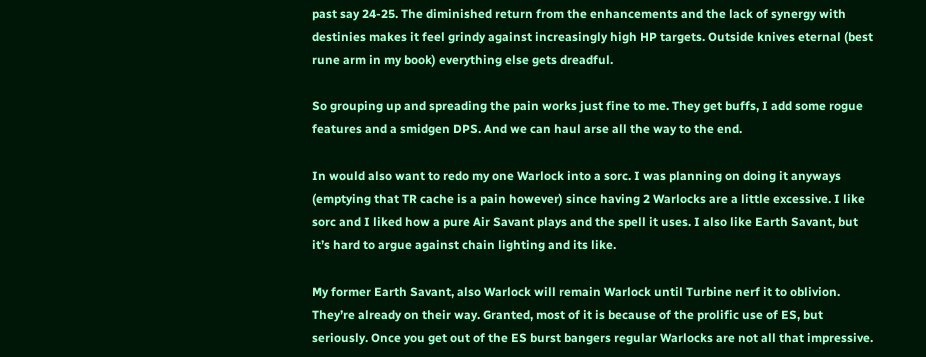past say 24-25. The diminished return from the enhancements and the lack of synergy with destinies makes it feel grindy against increasingly high HP targets. Outside knives eternal (best rune arm in my book) everything else gets dreadful.

So grouping up and spreading the pain works just fine to me. They get buffs, I add some rogue features and a smidgen DPS. And we can haul arse all the way to the end.

In would also want to redo my one Warlock into a sorc. I was planning on doing it anyways (emptying that TR cache is a pain however) since having 2 Warlocks are a little excessive. I like sorc and I liked how a pure Air Savant plays and the spell it uses. I also like Earth Savant, but it’s hard to argue against chain lighting and its like.

My former Earth Savant, also Warlock will remain Warlock until Turbine nerf it to oblivion. They’re already on their way. Granted, most of it is because of the prolific use of ES, but seriously. Once you get out of the ES burst bangers regular Warlocks are not all that impressive.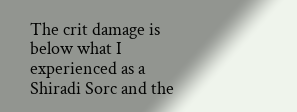The crit damage is below what I experienced as a Shiradi Sorc and the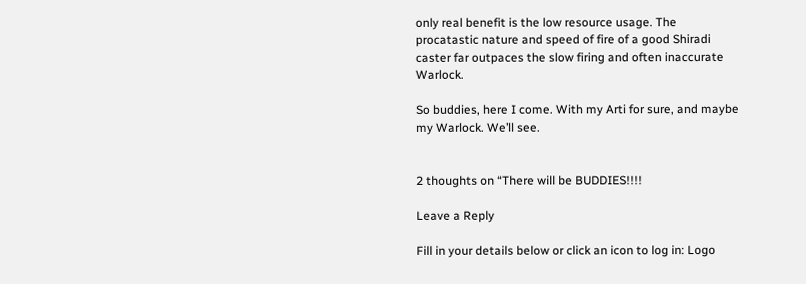only real benefit is the low resource usage. The procatastic nature and speed of fire of a good Shiradi caster far outpaces the slow firing and often inaccurate Warlock.

So buddies, here I come. With my Arti for sure, and maybe my Warlock. We’ll see.


2 thoughts on “There will be BUDDIES!!!!

Leave a Reply

Fill in your details below or click an icon to log in: Logo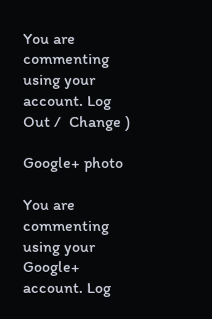You are commenting using your account. Log Out /  Change )

Google+ photo

You are commenting using your Google+ account. Log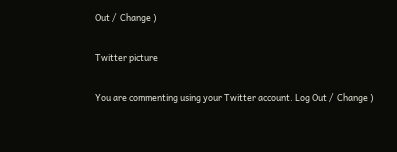Out /  Change )

Twitter picture

You are commenting using your Twitter account. Log Out /  Change )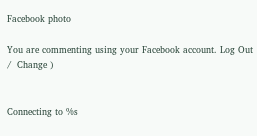Facebook photo

You are commenting using your Facebook account. Log Out /  Change )


Connecting to %s